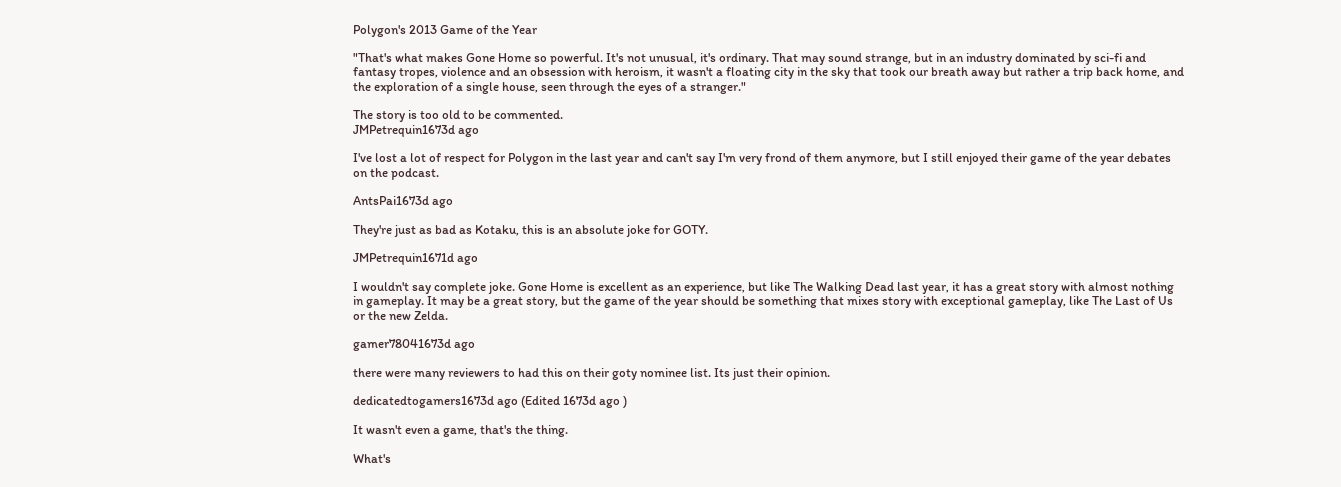Polygon's 2013 Game of the Year

"That's what makes Gone Home so powerful. It's not unusual, it's ordinary. That may sound strange, but in an industry dominated by sci-fi and fantasy tropes, violence and an obsession with heroism, it wasn't a floating city in the sky that took our breath away but rather a trip back home, and the exploration of a single house, seen through the eyes of a stranger."

The story is too old to be commented.
JMPetrequin1673d ago

I've lost a lot of respect for Polygon in the last year and can't say I'm very frond of them anymore, but I still enjoyed their game of the year debates on the podcast.

AntsPai1673d ago

They're just as bad as Kotaku, this is an absolute joke for GOTY.

JMPetrequin1671d ago

I wouldn't say complete joke. Gone Home is excellent as an experience, but like The Walking Dead last year, it has a great story with almost nothing in gameplay. It may be a great story, but the game of the year should be something that mixes story with exceptional gameplay, like The Last of Us or the new Zelda.

gamer78041673d ago

there were many reviewers to had this on their goty nominee list. Its just their opinion.

dedicatedtogamers1673d ago (Edited 1673d ago )

It wasn't even a game, that's the thing.

What's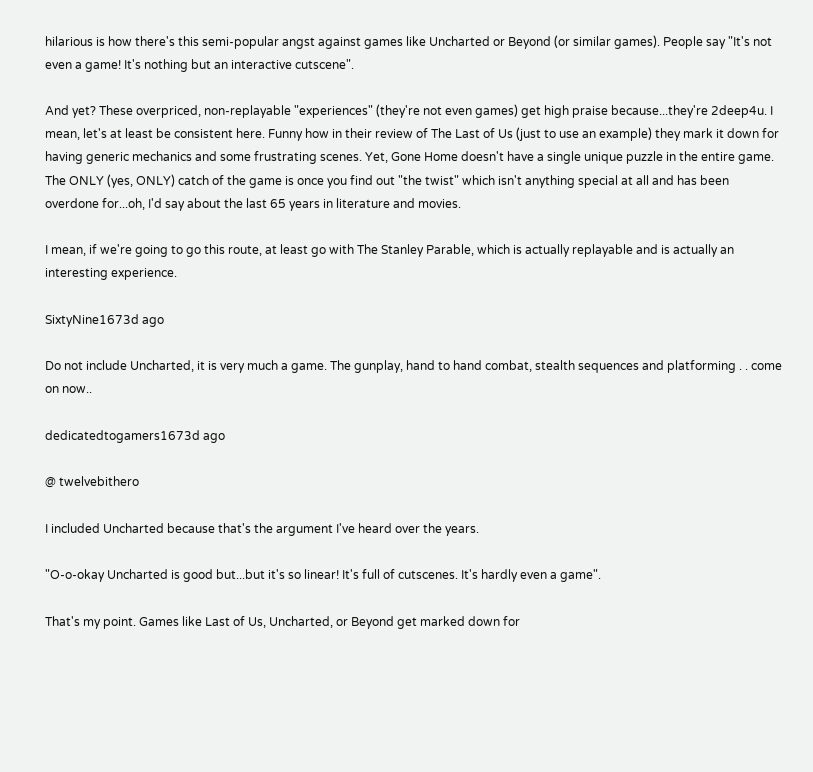hilarious is how there's this semi-popular angst against games like Uncharted or Beyond (or similar games). People say "It's not even a game! It's nothing but an interactive cutscene".

And yet? These overpriced, non-replayable "experiences" (they're not even games) get high praise because...they're 2deep4u. I mean, let's at least be consistent here. Funny how in their review of The Last of Us (just to use an example) they mark it down for having generic mechanics and some frustrating scenes. Yet, Gone Home doesn't have a single unique puzzle in the entire game. The ONLY (yes, ONLY) catch of the game is once you find out "the twist" which isn't anything special at all and has been overdone for...oh, I'd say about the last 65 years in literature and movies.

I mean, if we're going to go this route, at least go with The Stanley Parable, which is actually replayable and is actually an interesting experience.

SixtyNine1673d ago

Do not include Uncharted, it is very much a game. The gunplay, hand to hand combat, stealth sequences and platforming . . come on now..

dedicatedtogamers1673d ago

@ twelvebithero

I included Uncharted because that's the argument I've heard over the years.

"O-o-okay Uncharted is good but...but it's so linear! It's full of cutscenes. It's hardly even a game".

That's my point. Games like Last of Us, Uncharted, or Beyond get marked down for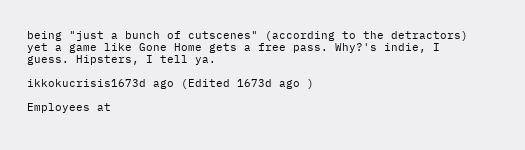being "just a bunch of cutscenes" (according to the detractors) yet a game like Gone Home gets a free pass. Why?'s indie, I guess. Hipsters, I tell ya.

ikkokucrisis1673d ago (Edited 1673d ago )

Employees at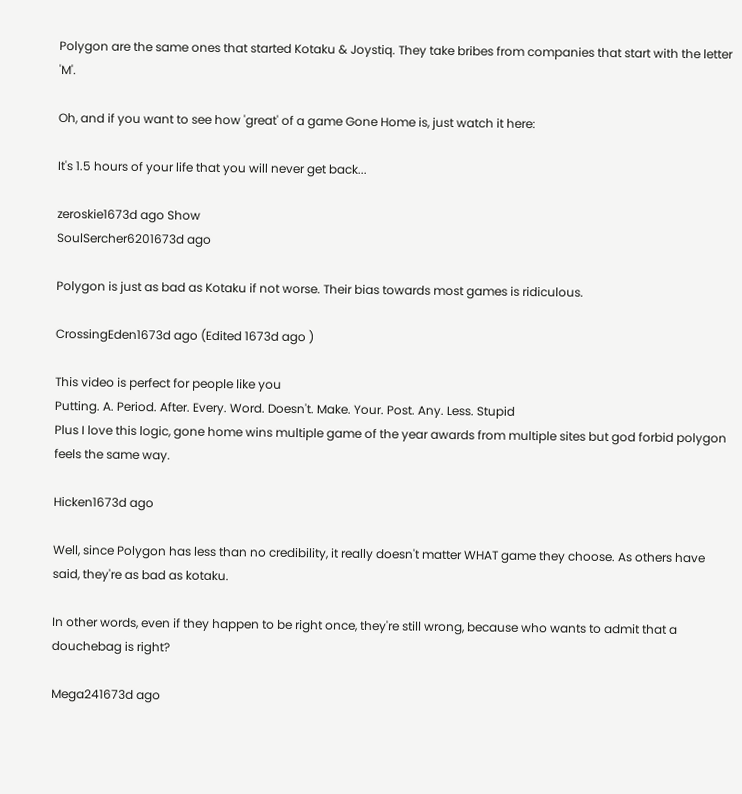Polygon are the same ones that started Kotaku & Joystiq. They take bribes from companies that start with the letter 'M'.

Oh, and if you want to see how 'great' of a game Gone Home is, just watch it here:

It's 1.5 hours of your life that you will never get back...

zeroskie1673d ago Show
SoulSercher6201673d ago

Polygon is just as bad as Kotaku if not worse. Their bias towards most games is ridiculous.

CrossingEden1673d ago (Edited 1673d ago )

This video is perfect for people like you
Putting. A. Period. After. Every. Word. Doesn't. Make. Your. Post. Any. Less. Stupid
Plus I love this logic, gone home wins multiple game of the year awards from multiple sites but god forbid polygon feels the same way.

Hicken1673d ago

Well, since Polygon has less than no credibility, it really doesn't matter WHAT game they choose. As others have said, they're as bad as kotaku.

In other words, even if they happen to be right once, they're still wrong, because who wants to admit that a douchebag is right?

Mega241673d ago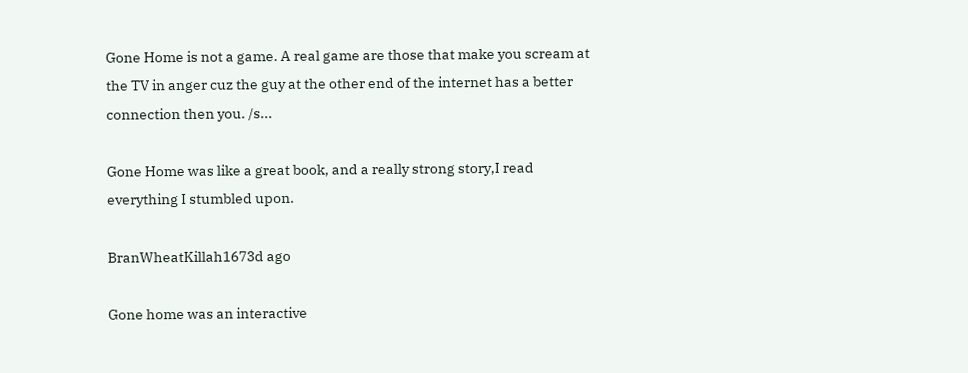Gone Home is not a game. A real game are those that make you scream at the TV in anger cuz the guy at the other end of the internet has a better connection then you. /s...

Gone Home was like a great book, and a really strong story,I read everything I stumbled upon.

BranWheatKillah1673d ago

Gone home was an interactive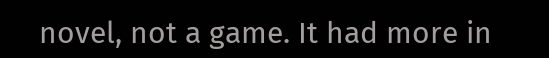novel, not a game. It had more in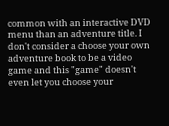common with an interactive DVD menu than an adventure title. I don't consider a choose your own adventure book to be a video game and this "game" doesn't even let you choose your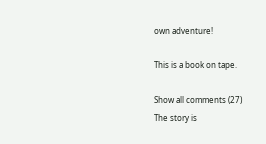own adventure!

This is a book on tape.

Show all comments (27)
The story is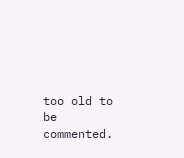too old to be commented.